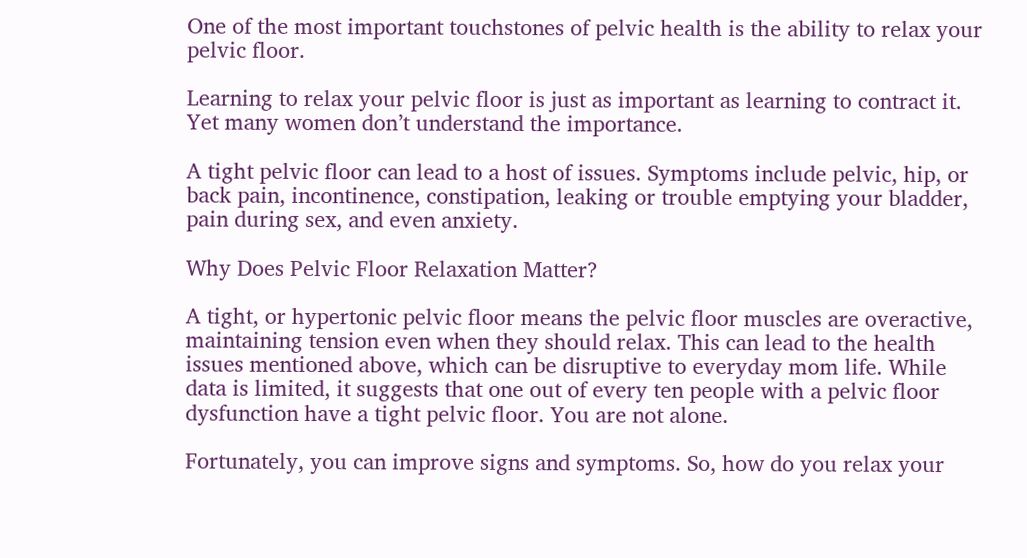One of the most important touchstones of pelvic health is the ability to relax your pelvic floor.

Learning to relax your pelvic floor is just as important as learning to contract it. Yet many women don’t understand the importance.

A tight pelvic floor can lead to a host of issues. Symptoms include pelvic, hip, or back pain, incontinence, constipation, leaking or trouble emptying your bladder, pain during sex, and even anxiety.

Why Does Pelvic Floor Relaxation Matter?

A tight, or hypertonic pelvic floor means the pelvic floor muscles are overactive, maintaining tension even when they should relax. This can lead to the health issues mentioned above, which can be disruptive to everyday mom life. While data is limited, it suggests that one out of every ten people with a pelvic floor dysfunction have a tight pelvic floor. You are not alone.

Fortunately, you can improve signs and symptoms. So, how do you relax your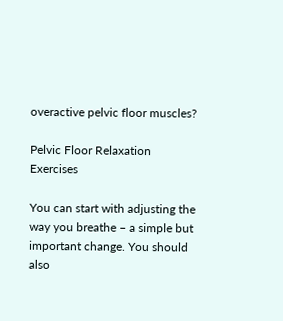overactive pelvic floor muscles?

Pelvic Floor Relaxation Exercises

You can start with adjusting the way you breathe – a simple but important change. You should also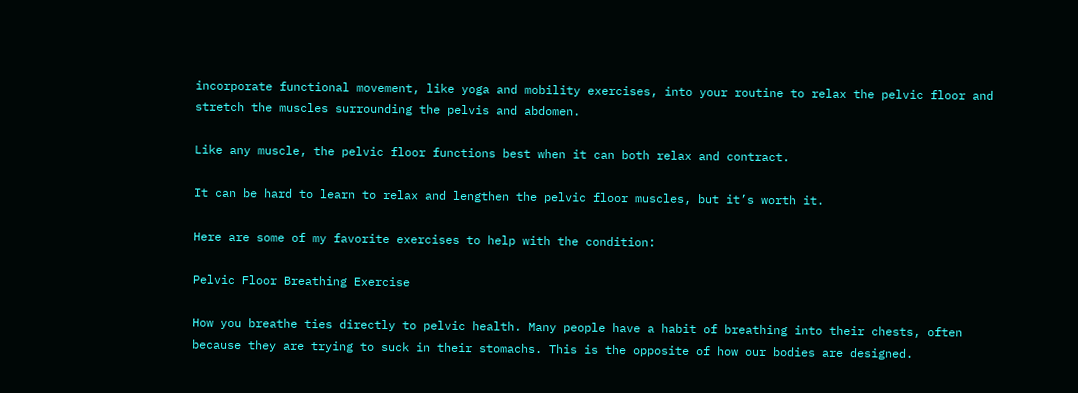incorporate functional movement, like yoga and mobility exercises, into your routine to relax the pelvic floor and stretch the muscles surrounding the pelvis and abdomen.

Like any muscle, the pelvic floor functions best when it can both relax and contract.

It can be hard to learn to relax and lengthen the pelvic floor muscles, but it’s worth it.

Here are some of my favorite exercises to help with the condition:

Pelvic Floor Breathing Exercise

How you breathe ties directly to pelvic health. Many people have a habit of breathing into their chests, often because they are trying to suck in their stomachs. This is the opposite of how our bodies are designed.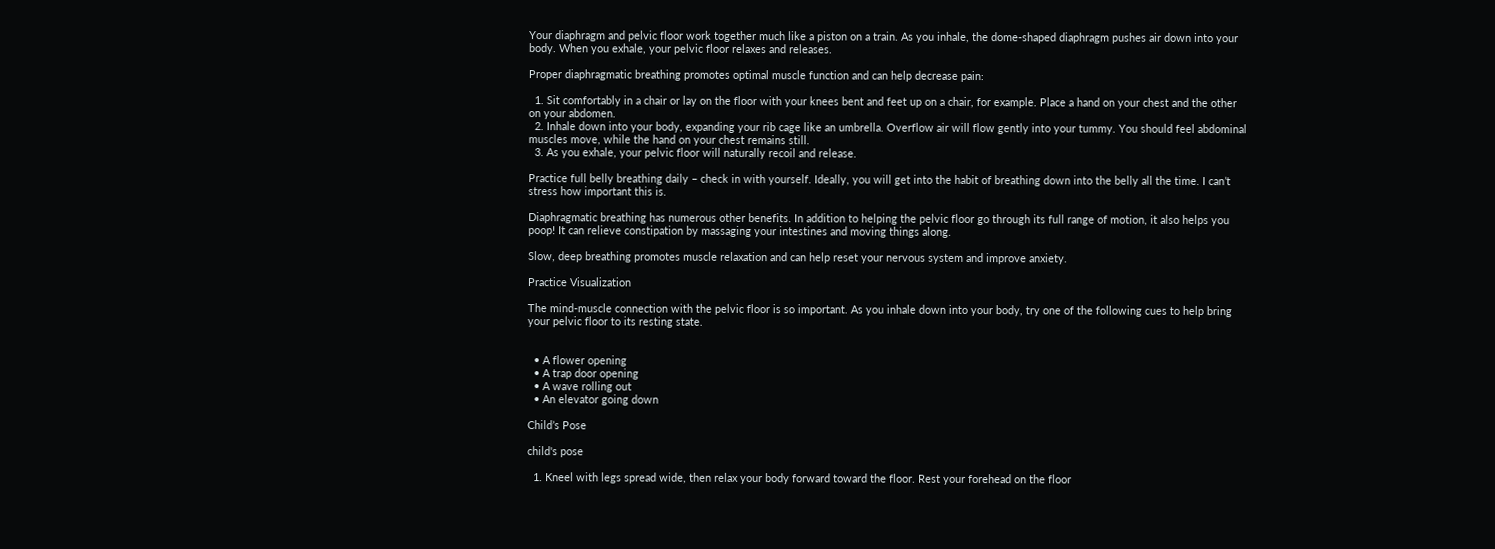Your diaphragm and pelvic floor work together much like a piston on a train. As you inhale, the dome-shaped diaphragm pushes air down into your body. When you exhale, your pelvic floor relaxes and releases.

Proper diaphragmatic breathing promotes optimal muscle function and can help decrease pain:

  1. Sit comfortably in a chair or lay on the floor with your knees bent and feet up on a chair, for example. Place a hand on your chest and the other on your abdomen.
  2. Inhale down into your body, expanding your rib cage like an umbrella. Overflow air will flow gently into your tummy. You should feel abdominal muscles move, while the hand on your chest remains still.
  3. As you exhale, your pelvic floor will naturally recoil and release.

Practice full belly breathing daily – check in with yourself. Ideally, you will get into the habit of breathing down into the belly all the time. I can’t stress how important this is.

Diaphragmatic breathing has numerous other benefits. In addition to helping the pelvic floor go through its full range of motion, it also helps you poop! It can relieve constipation by massaging your intestines and moving things along.

Slow, deep breathing promotes muscle relaxation and can help reset your nervous system and improve anxiety.

Practice Visualization

The mind-muscle connection with the pelvic floor is so important. As you inhale down into your body, try one of the following cues to help bring your pelvic floor to its resting state.


  • A flower opening
  • A trap door opening
  • A wave rolling out
  • An elevator going down

Child’s Pose

child's pose

  1. Kneel with legs spread wide, then relax your body forward toward the floor. Rest your forehead on the floor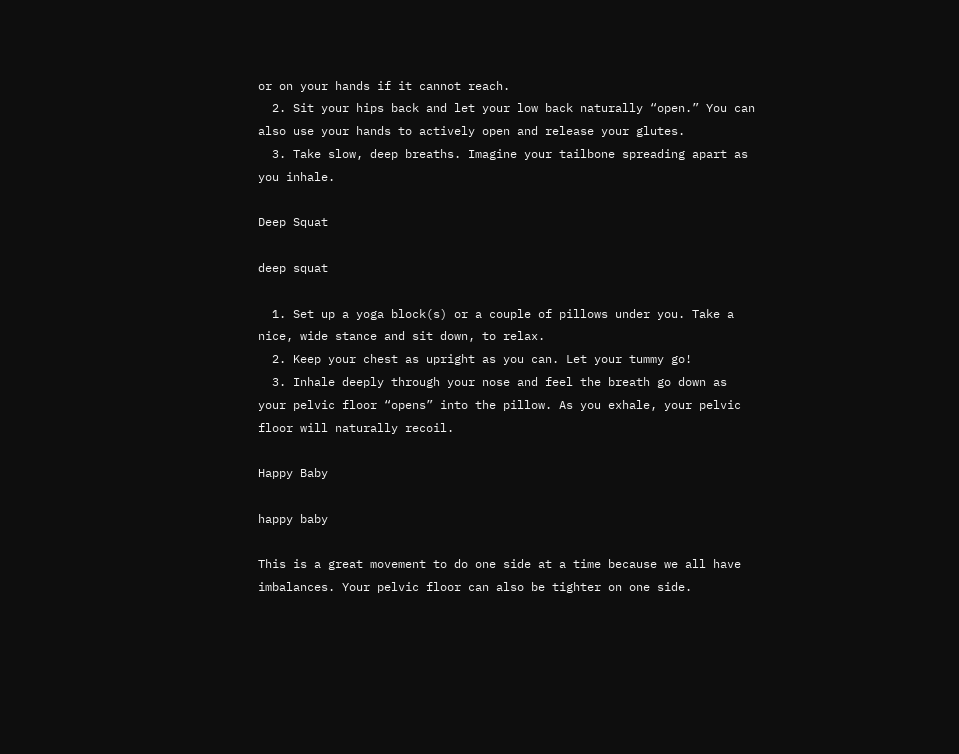or on your hands if it cannot reach.
  2. Sit your hips back and let your low back naturally “open.” You can also use your hands to actively open and release your glutes.
  3. Take slow, deep breaths. Imagine your tailbone spreading apart as you inhale.

Deep Squat

deep squat

  1. Set up a yoga block(s) or a couple of pillows under you. Take a nice, wide stance and sit down, to relax.
  2. Keep your chest as upright as you can. Let your tummy go!
  3. Inhale deeply through your nose and feel the breath go down as your pelvic floor “opens” into the pillow. As you exhale, your pelvic floor will naturally recoil.

Happy Baby

happy baby

This is a great movement to do one side at a time because we all have imbalances. Your pelvic floor can also be tighter on one side.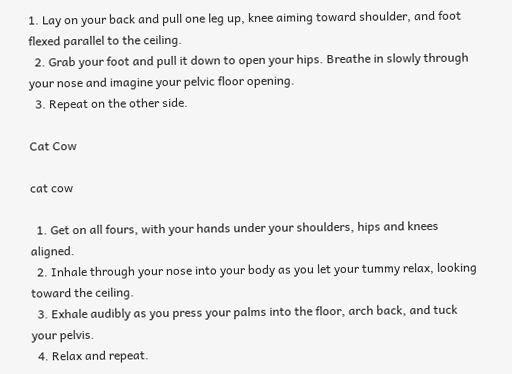1. Lay on your back and pull one leg up, knee aiming toward shoulder, and foot flexed parallel to the ceiling.
  2. Grab your foot and pull it down to open your hips. Breathe in slowly through your nose and imagine your pelvic floor opening.
  3. Repeat on the other side.

Cat Cow

cat cow

  1. Get on all fours, with your hands under your shoulders, hips and knees aligned.
  2. Inhale through your nose into your body as you let your tummy relax, looking toward the ceiling.
  3. Exhale audibly as you press your palms into the floor, arch back, and tuck your pelvis.
  4. Relax and repeat.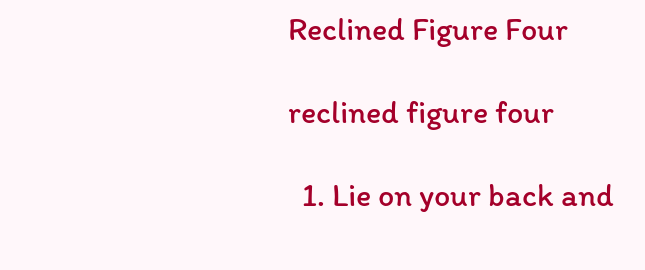Reclined Figure Four

reclined figure four

  1. Lie on your back and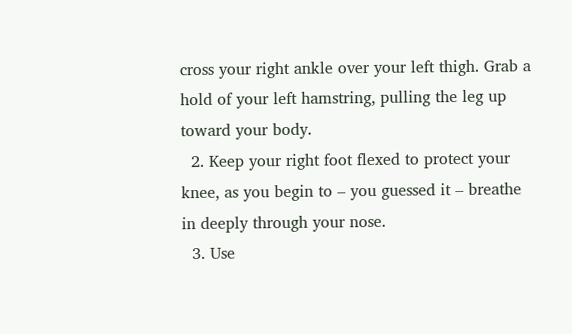cross your right ankle over your left thigh. Grab a hold of your left hamstring, pulling the leg up toward your body.
  2. Keep your right foot flexed to protect your knee, as you begin to – you guessed it – breathe in deeply through your nose.
  3. Use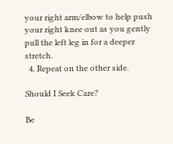your right arm/elbow to help push your right knee out as you gently pull the left leg in for a deeper stretch.
  4. Repeat on the other side.

Should I Seek Care?

Be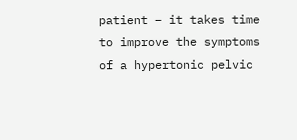patient – it takes time to improve the symptoms of a hypertonic pelvic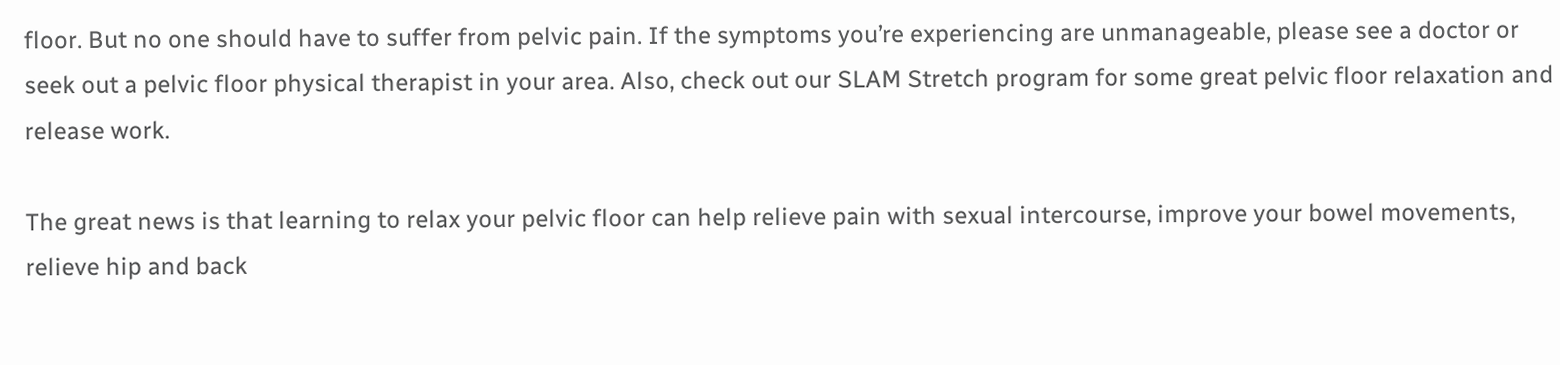floor. But no one should have to suffer from pelvic pain. If the symptoms you’re experiencing are unmanageable, please see a doctor or seek out a pelvic floor physical therapist in your area. Also, check out our SLAM Stretch program for some great pelvic floor relaxation and release work.

The great news is that learning to relax your pelvic floor can help relieve pain with sexual intercourse, improve your bowel movements, relieve hip and back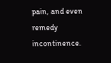pain, and even remedy incontinence.